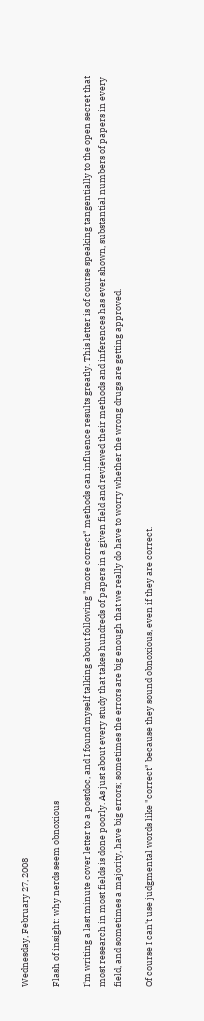Wednesday, February 27, 2008

Flash of insight: why nerds seem obnoxious

I'm writing a last minute cover letter to a postdoc, and I found myself talking about following "more correct" methods can influence results greatly. This letter is of course speaking tangentially to the open secret that most research in most fields is done poorly. As just about every study that takes hundreds of papers in a given field and reviewed their methods and inferences has ever shown, substantial numbers of papers in every field, and sometimes a majority, have big errors; sometimes the errors are big enough that we really do have to worry whether the wrong drugs are getting approved.

Of course I can't use judgmental words like "correct" because they sound obnoxious, even if they are correct.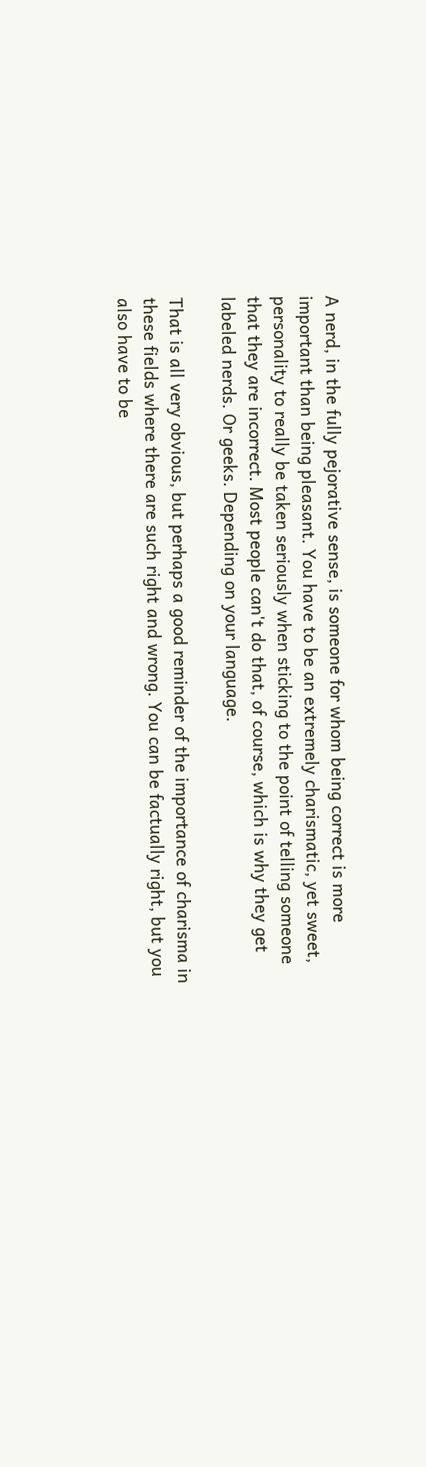A nerd, in the fully pejorative sense, is someone for whom being correct is more important than being pleasant. You have to be an extremely charismatic, yet sweet, personality to really be taken seriously when sticking to the point of telling someone that they are incorrect. Most people can't do that, of course, which is why they get labeled nerds. Or geeks. Depending on your language.

That is all very obvious, but perhaps a good reminder of the importance of charisma in these fields where there are such right and wrong. You can be factually right, but you also have to be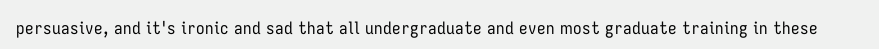persuasive, and it's ironic and sad that all undergraduate and even most graduate training in these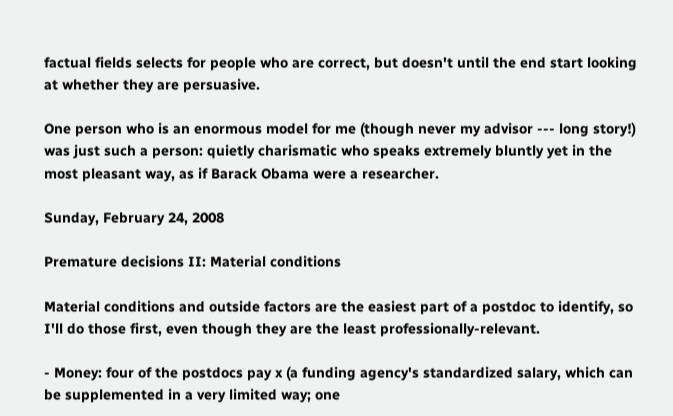factual fields selects for people who are correct, but doesn't until the end start looking at whether they are persuasive.

One person who is an enormous model for me (though never my advisor --- long story!) was just such a person: quietly charismatic who speaks extremely bluntly yet in the most pleasant way, as if Barack Obama were a researcher.

Sunday, February 24, 2008

Premature decisions II: Material conditions

Material conditions and outside factors are the easiest part of a postdoc to identify, so I'll do those first, even though they are the least professionally-relevant.

- Money: four of the postdocs pay x (a funding agency's standardized salary, which can be supplemented in a very limited way; one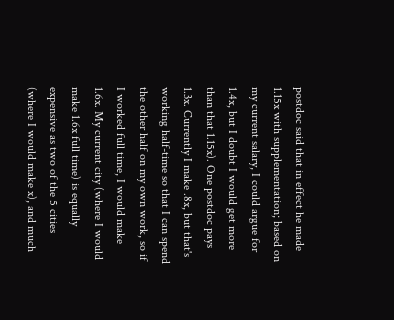postdoc said that in effect he made 1.15x with supplementation; based on my current salary, I could argue for 1.4x, but I doubt I would get more than that 1.15x). One postdoc pays 1.3x. Currently I make .8x, but that's working half-time so that I can spend the other half on my own work, so if I worked full time, I would make 1.6x. My current city (where I would make 1.6x full time) is equally expensive as two of the 5 cities (where I would make x), and much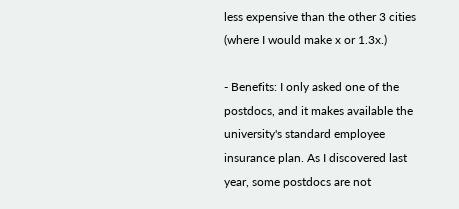less expensive than the other 3 cities (where I would make x or 1.3x.)

- Benefits: I only asked one of the postdocs, and it makes available the university's standard employee insurance plan. As I discovered last year, some postdocs are not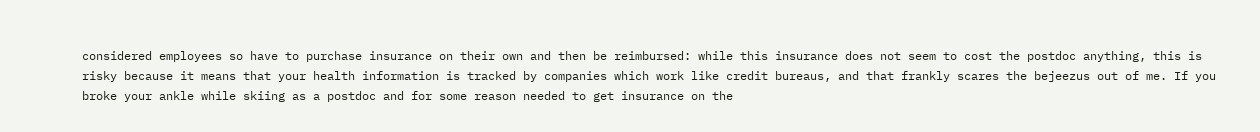considered employees so have to purchase insurance on their own and then be reimbursed: while this insurance does not seem to cost the postdoc anything, this is risky because it means that your health information is tracked by companies which work like credit bureaus, and that frankly scares the bejeezus out of me. If you broke your ankle while skiing as a postdoc and for some reason needed to get insurance on the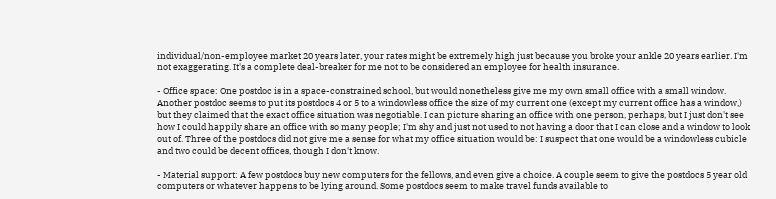individual/non-employee market 20 years later, your rates might be extremely high just because you broke your ankle 20 years earlier. I'm not exaggerating. It's a complete deal-breaker for me not to be considered an employee for health insurance.

- Office space: One postdoc is in a space-constrained school, but would nonetheless give me my own small office with a small window. Another postdoc seems to put its postdocs 4 or 5 to a windowless office the size of my current one (except my current office has a window,) but they claimed that the exact office situation was negotiable. I can picture sharing an office with one person, perhaps, but I just don't see how I could happily share an office with so many people; I'm shy and just not used to not having a door that I can close and a window to look out of. Three of the postdocs did not give me a sense for what my office situation would be: I suspect that one would be a windowless cubicle and two could be decent offices, though I don't know.

- Material support: A few postdocs buy new computers for the fellows, and even give a choice. A couple seem to give the postdocs 5 year old computers or whatever happens to be lying around. Some postdocs seem to make travel funds available to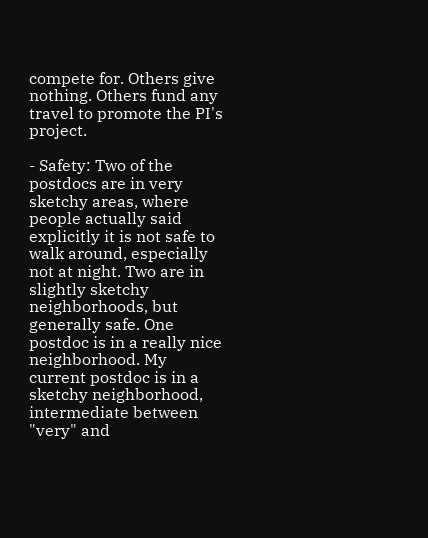compete for. Others give nothing. Others fund any travel to promote the PI's project.

- Safety: Two of the postdocs are in very sketchy areas, where people actually said explicitly it is not safe to walk around, especially not at night. Two are in slightly sketchy neighborhoods, but generally safe. One postdoc is in a really nice neighborhood. My current postdoc is in a sketchy neighborhood, intermediate between "very" and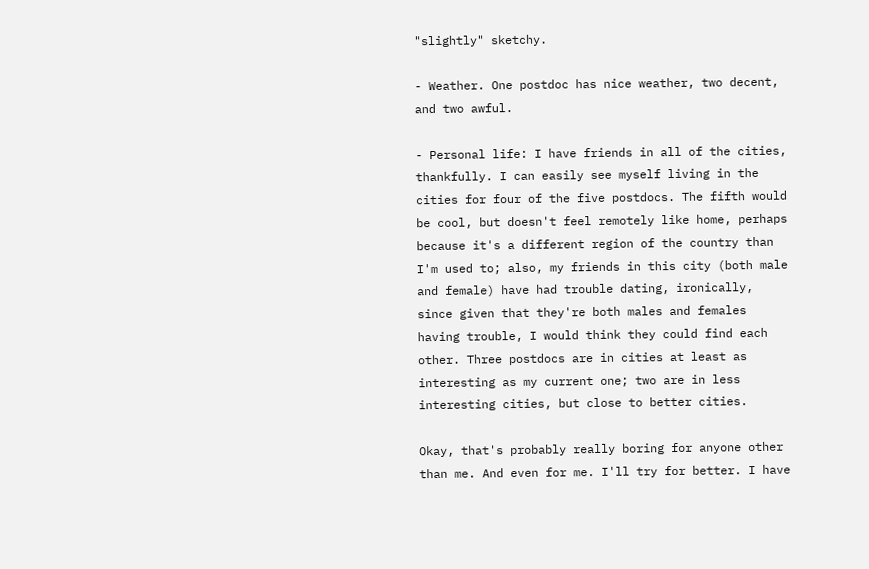"slightly" sketchy.

- Weather. One postdoc has nice weather, two decent, and two awful.

- Personal life: I have friends in all of the cities, thankfully. I can easily see myself living in the cities for four of the five postdocs. The fifth would be cool, but doesn't feel remotely like home, perhaps because it's a different region of the country than I'm used to; also, my friends in this city (both male and female) have had trouble dating, ironically, since given that they're both males and females having trouble, I would think they could find each other. Three postdocs are in cities at least as interesting as my current one; two are in less interesting cities, but close to better cities.

Okay, that's probably really boring for anyone other than me. And even for me. I'll try for better. I have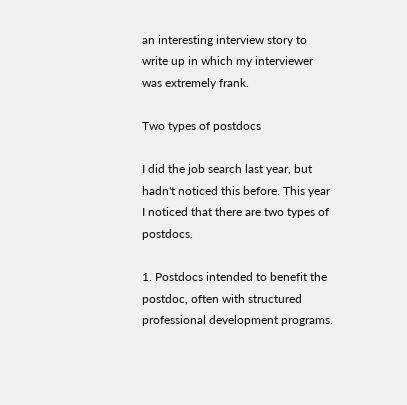an interesting interview story to write up in which my interviewer was extremely frank.

Two types of postdocs

I did the job search last year, but hadn't noticed this before. This year I noticed that there are two types of postdocs.

1. Postdocs intended to benefit the postdoc, often with structured professional development programs.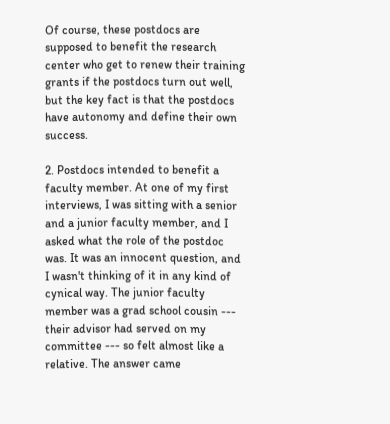Of course, these postdocs are supposed to benefit the research center who get to renew their training grants if the postdocs turn out well, but the key fact is that the postdocs have autonomy and define their own success.

2. Postdocs intended to benefit a faculty member. At one of my first interviews, I was sitting with a senior and a junior faculty member, and I asked what the role of the postdoc was. It was an innocent question, and I wasn't thinking of it in any kind of cynical way. The junior faculty member was a grad school cousin --- their advisor had served on my committee --- so felt almost like a relative. The answer came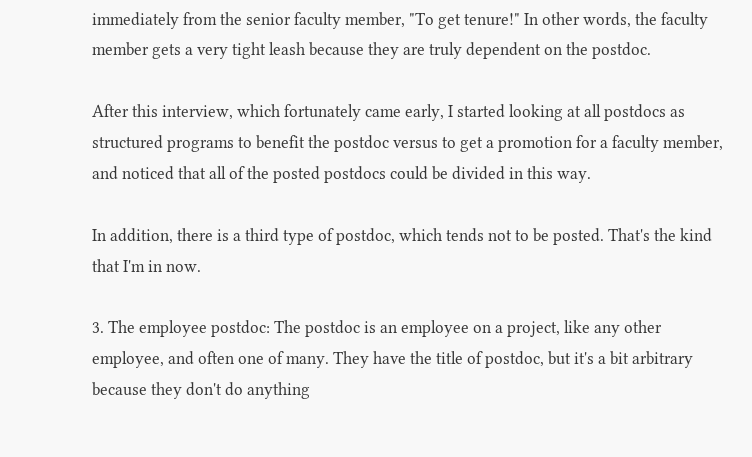immediately from the senior faculty member, "To get tenure!" In other words, the faculty member gets a very tight leash because they are truly dependent on the postdoc.

After this interview, which fortunately came early, I started looking at all postdocs as structured programs to benefit the postdoc versus to get a promotion for a faculty member, and noticed that all of the posted postdocs could be divided in this way.

In addition, there is a third type of postdoc, which tends not to be posted. That's the kind that I'm in now.

3. The employee postdoc: The postdoc is an employee on a project, like any other employee, and often one of many. They have the title of postdoc, but it's a bit arbitrary because they don't do anything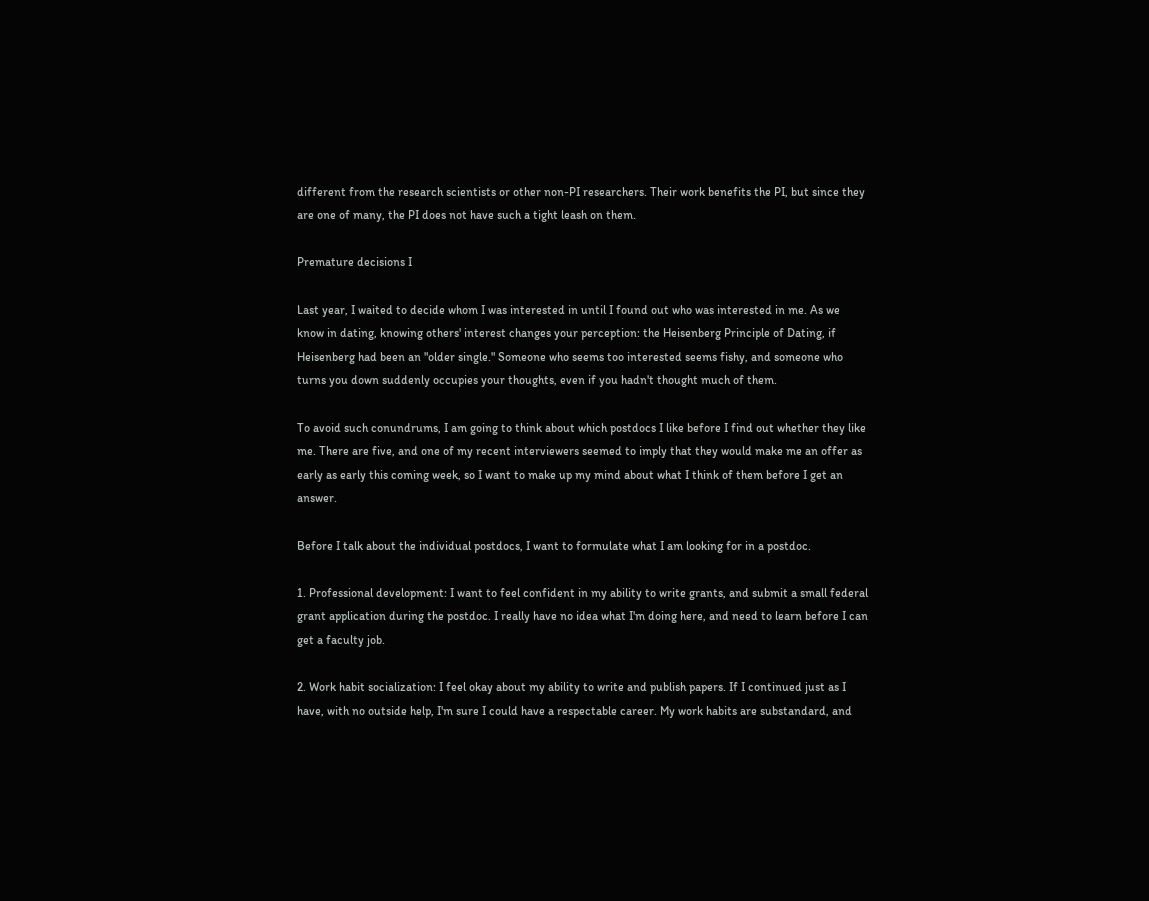different from the research scientists or other non-PI researchers. Their work benefits the PI, but since they are one of many, the PI does not have such a tight leash on them.

Premature decisions I

Last year, I waited to decide whom I was interested in until I found out who was interested in me. As we know in dating, knowing others' interest changes your perception: the Heisenberg Principle of Dating, if Heisenberg had been an "older single." Someone who seems too interested seems fishy, and someone who turns you down suddenly occupies your thoughts, even if you hadn't thought much of them.

To avoid such conundrums, I am going to think about which postdocs I like before I find out whether they like me. There are five, and one of my recent interviewers seemed to imply that they would make me an offer as early as early this coming week, so I want to make up my mind about what I think of them before I get an answer.

Before I talk about the individual postdocs, I want to formulate what I am looking for in a postdoc.

1. Professional development: I want to feel confident in my ability to write grants, and submit a small federal grant application during the postdoc. I really have no idea what I'm doing here, and need to learn before I can get a faculty job.

2. Work habit socialization: I feel okay about my ability to write and publish papers. If I continued just as I have, with no outside help, I'm sure I could have a respectable career. My work habits are substandard, and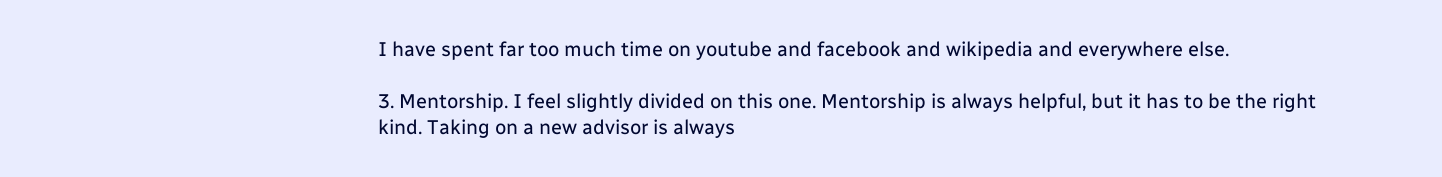I have spent far too much time on youtube and facebook and wikipedia and everywhere else.

3. Mentorship. I feel slightly divided on this one. Mentorship is always helpful, but it has to be the right kind. Taking on a new advisor is always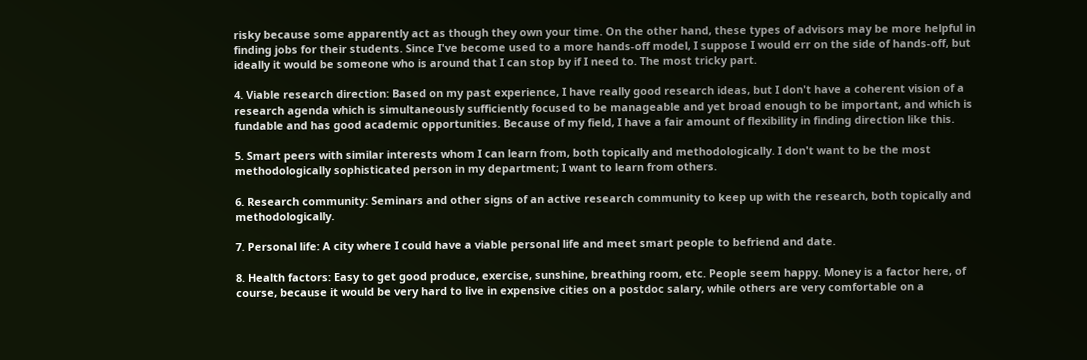risky because some apparently act as though they own your time. On the other hand, these types of advisors may be more helpful in finding jobs for their students. Since I've become used to a more hands-off model, I suppose I would err on the side of hands-off, but ideally it would be someone who is around that I can stop by if I need to. The most tricky part.

4. Viable research direction: Based on my past experience, I have really good research ideas, but I don't have a coherent vision of a research agenda which is simultaneously sufficiently focused to be manageable and yet broad enough to be important, and which is fundable and has good academic opportunities. Because of my field, I have a fair amount of flexibility in finding direction like this.

5. Smart peers with similar interests whom I can learn from, both topically and methodologically. I don't want to be the most methodologically sophisticated person in my department; I want to learn from others.

6. Research community: Seminars and other signs of an active research community to keep up with the research, both topically and methodologically.

7. Personal life: A city where I could have a viable personal life and meet smart people to befriend and date.

8. Health factors: Easy to get good produce, exercise, sunshine, breathing room, etc. People seem happy. Money is a factor here, of course, because it would be very hard to live in expensive cities on a postdoc salary, while others are very comfortable on a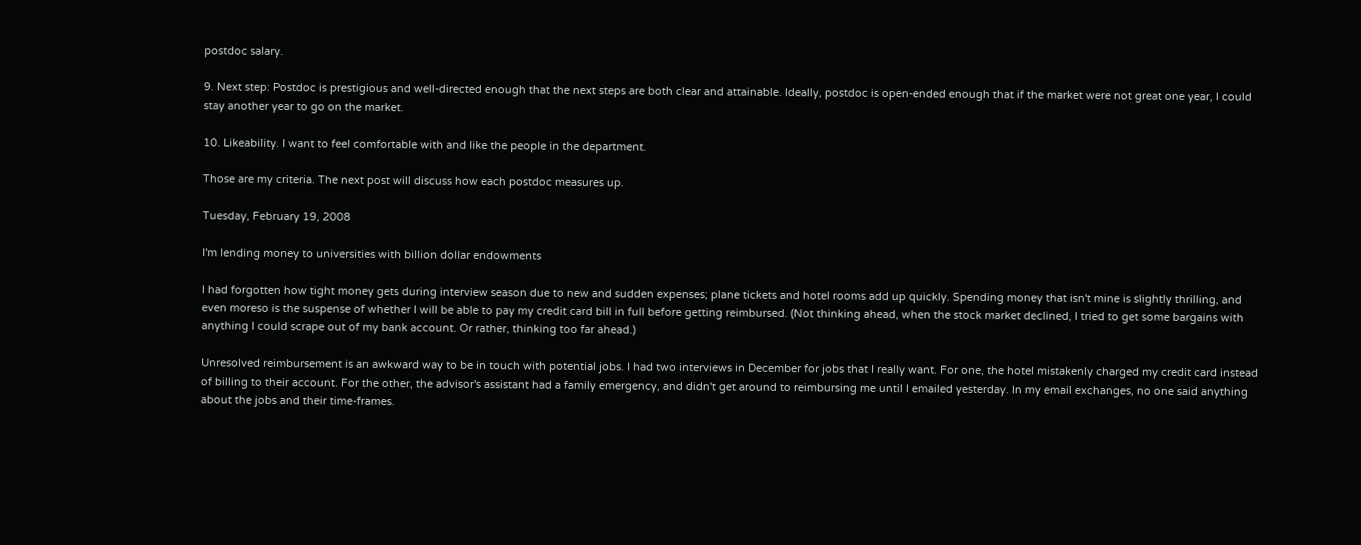postdoc salary.

9. Next step: Postdoc is prestigious and well-directed enough that the next steps are both clear and attainable. Ideally, postdoc is open-ended enough that if the market were not great one year, I could stay another year to go on the market.

10. Likeability. I want to feel comfortable with and like the people in the department.

Those are my criteria. The next post will discuss how each postdoc measures up.

Tuesday, February 19, 2008

I'm lending money to universities with billion dollar endowments

I had forgotten how tight money gets during interview season due to new and sudden expenses; plane tickets and hotel rooms add up quickly. Spending money that isn't mine is slightly thrilling, and even moreso is the suspense of whether I will be able to pay my credit card bill in full before getting reimbursed. (Not thinking ahead, when the stock market declined, I tried to get some bargains with anything I could scrape out of my bank account. Or rather, thinking too far ahead.)

Unresolved reimbursement is an awkward way to be in touch with potential jobs. I had two interviews in December for jobs that I really want. For one, the hotel mistakenly charged my credit card instead of billing to their account. For the other, the advisor's assistant had a family emergency, and didn't get around to reimbursing me until I emailed yesterday. In my email exchanges, no one said anything about the jobs and their time-frames.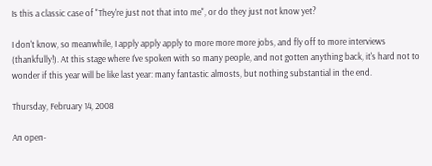Is this a classic case of "They're just not that into me", or do they just not know yet?

I don't know, so meanwhile, I apply apply apply to more more more jobs, and fly off to more interviews (thankfully!). At this stage where I've spoken with so many people, and not gotten anything back, it's hard not to wonder if this year will be like last year: many fantastic almosts, but nothing substantial in the end.

Thursday, February 14, 2008

An open-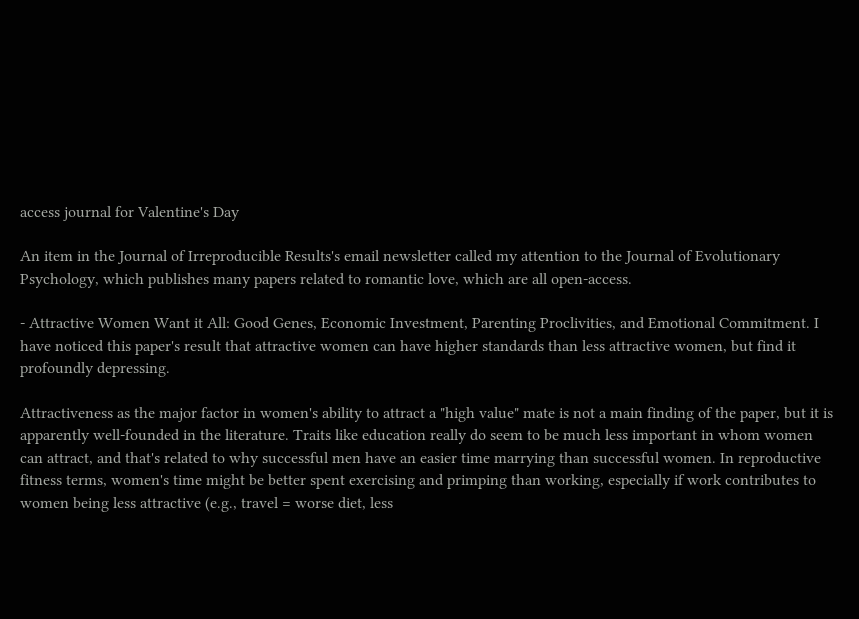access journal for Valentine's Day

An item in the Journal of Irreproducible Results's email newsletter called my attention to the Journal of Evolutionary Psychology, which publishes many papers related to romantic love, which are all open-access.

- Attractive Women Want it All: Good Genes, Economic Investment, Parenting Proclivities, and Emotional Commitment. I have noticed this paper's result that attractive women can have higher standards than less attractive women, but find it profoundly depressing.

Attractiveness as the major factor in women's ability to attract a "high value" mate is not a main finding of the paper, but it is apparently well-founded in the literature. Traits like education really do seem to be much less important in whom women can attract, and that's related to why successful men have an easier time marrying than successful women. In reproductive fitness terms, women's time might be better spent exercising and primping than working, especially if work contributes to women being less attractive (e.g., travel = worse diet, less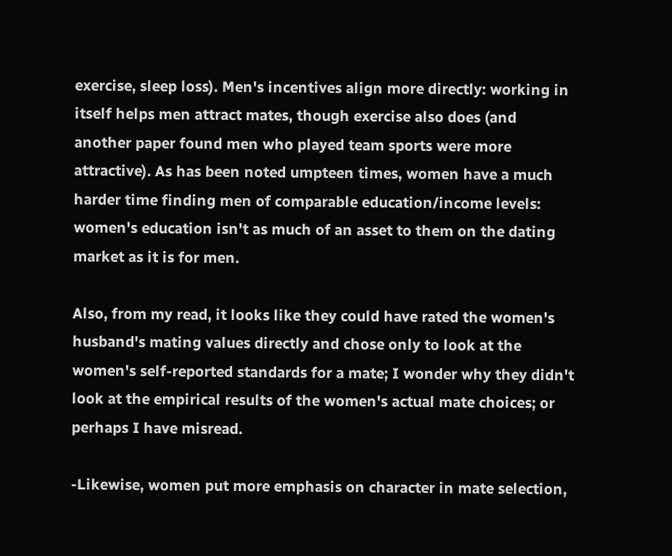exercise, sleep loss). Men's incentives align more directly: working in itself helps men attract mates, though exercise also does (and another paper found men who played team sports were more attractive). As has been noted umpteen times, women have a much harder time finding men of comparable education/income levels: women's education isn't as much of an asset to them on the dating market as it is for men.

Also, from my read, it looks like they could have rated the women's husband's mating values directly and chose only to look at the women's self-reported standards for a mate; I wonder why they didn't look at the empirical results of the women's actual mate choices; or perhaps I have misread.

-Likewise, women put more emphasis on character in mate selection,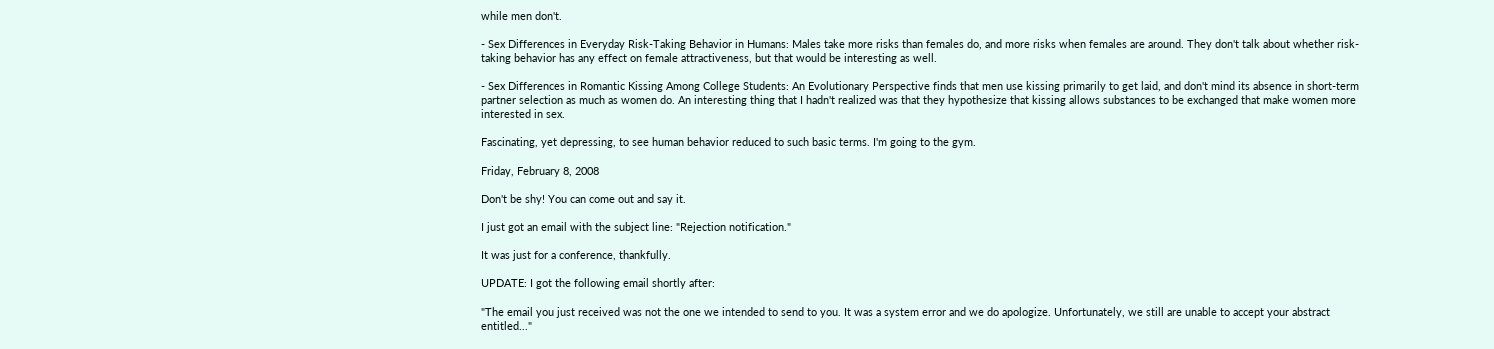while men don't.

- Sex Differences in Everyday Risk-Taking Behavior in Humans: Males take more risks than females do, and more risks when females are around. They don't talk about whether risk-taking behavior has any effect on female attractiveness, but that would be interesting as well.

- Sex Differences in Romantic Kissing Among College Students: An Evolutionary Perspective finds that men use kissing primarily to get laid, and don't mind its absence in short-term partner selection as much as women do. An interesting thing that I hadn't realized was that they hypothesize that kissing allows substances to be exchanged that make women more interested in sex.

Fascinating, yet depressing, to see human behavior reduced to such basic terms. I'm going to the gym.

Friday, February 8, 2008

Don't be shy! You can come out and say it.

I just got an email with the subject line: "Rejection notification."

It was just for a conference, thankfully.

UPDATE: I got the following email shortly after:

"The email you just received was not the one we intended to send to you. It was a system error and we do apologize. Unfortunately, we still are unable to accept your abstract entitled..."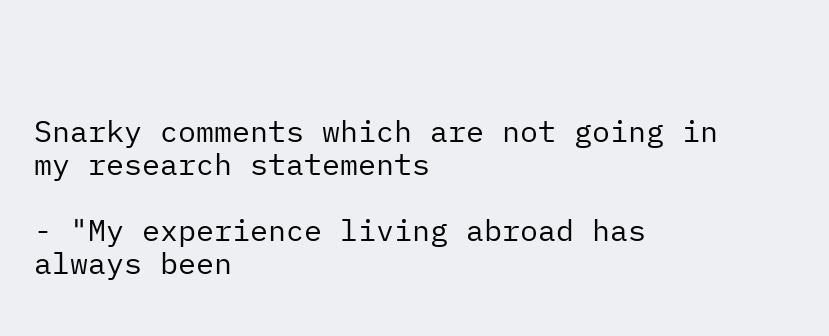Snarky comments which are not going in my research statements

- "My experience living abroad has always been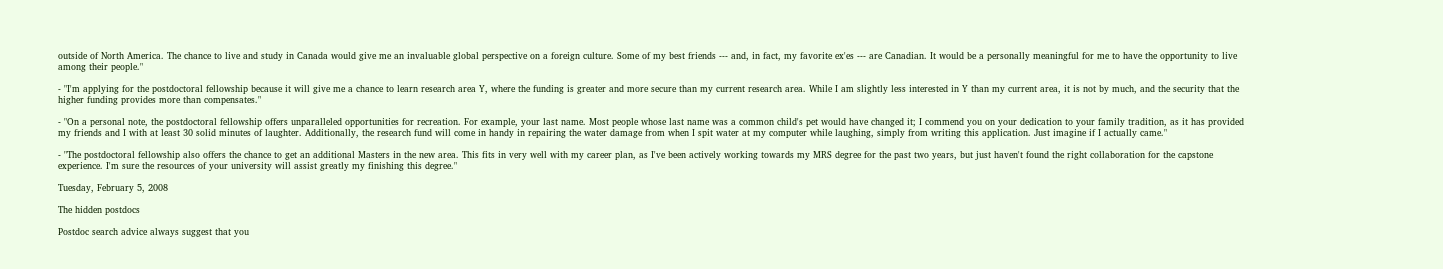outside of North America. The chance to live and study in Canada would give me an invaluable global perspective on a foreign culture. Some of my best friends --- and, in fact, my favorite ex'es --- are Canadian. It would be a personally meaningful for me to have the opportunity to live among their people."

- "I'm applying for the postdoctoral fellowship because it will give me a chance to learn research area Y, where the funding is greater and more secure than my current research area. While I am slightly less interested in Y than my current area, it is not by much, and the security that the higher funding provides more than compensates."

- "On a personal note, the postdoctoral fellowship offers unparalleled opportunities for recreation. For example, your last name. Most people whose last name was a common child's pet would have changed it; I commend you on your dedication to your family tradition, as it has provided my friends and I with at least 30 solid minutes of laughter. Additionally, the research fund will come in handy in repairing the water damage from when I spit water at my computer while laughing, simply from writing this application. Just imagine if I actually came."

- "The postdoctoral fellowship also offers the chance to get an additional Masters in the new area. This fits in very well with my career plan, as I've been actively working towards my MRS degree for the past two years, but just haven't found the right collaboration for the capstone experience. I'm sure the resources of your university will assist greatly my finishing this degree."

Tuesday, February 5, 2008

The hidden postdocs

Postdoc search advice always suggest that you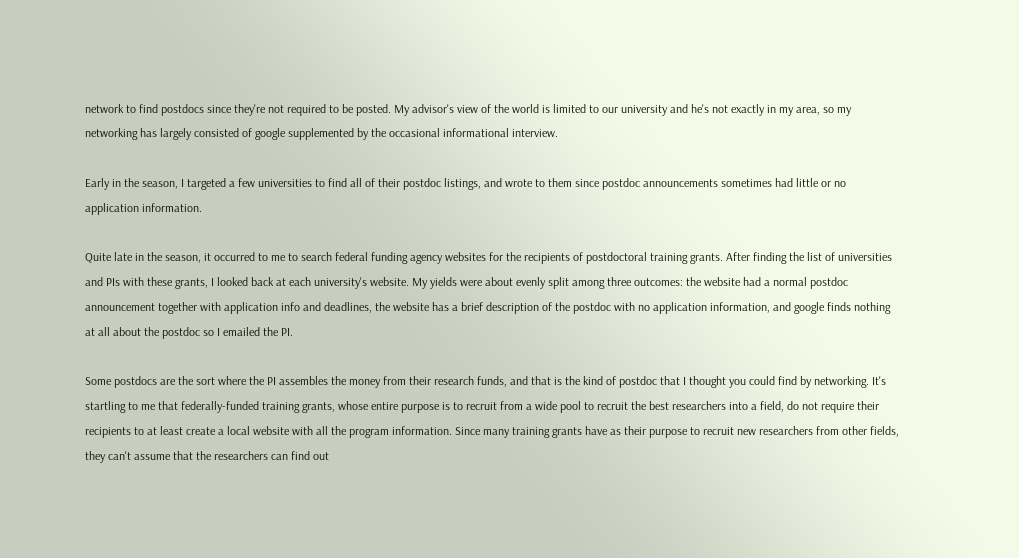network to find postdocs since they're not required to be posted. My advisor's view of the world is limited to our university and he's not exactly in my area, so my networking has largely consisted of google supplemented by the occasional informational interview.

Early in the season, I targeted a few universities to find all of their postdoc listings, and wrote to them since postdoc announcements sometimes had little or no application information.

Quite late in the season, it occurred to me to search federal funding agency websites for the recipients of postdoctoral training grants. After finding the list of universities and PIs with these grants, I looked back at each university's website. My yields were about evenly split among three outcomes: the website had a normal postdoc announcement together with application info and deadlines, the website has a brief description of the postdoc with no application information, and google finds nothing at all about the postdoc so I emailed the PI.

Some postdocs are the sort where the PI assembles the money from their research funds, and that is the kind of postdoc that I thought you could find by networking. It's startling to me that federally-funded training grants, whose entire purpose is to recruit from a wide pool to recruit the best researchers into a field, do not require their recipients to at least create a local website with all the program information. Since many training grants have as their purpose to recruit new researchers from other fields, they can't assume that the researchers can find out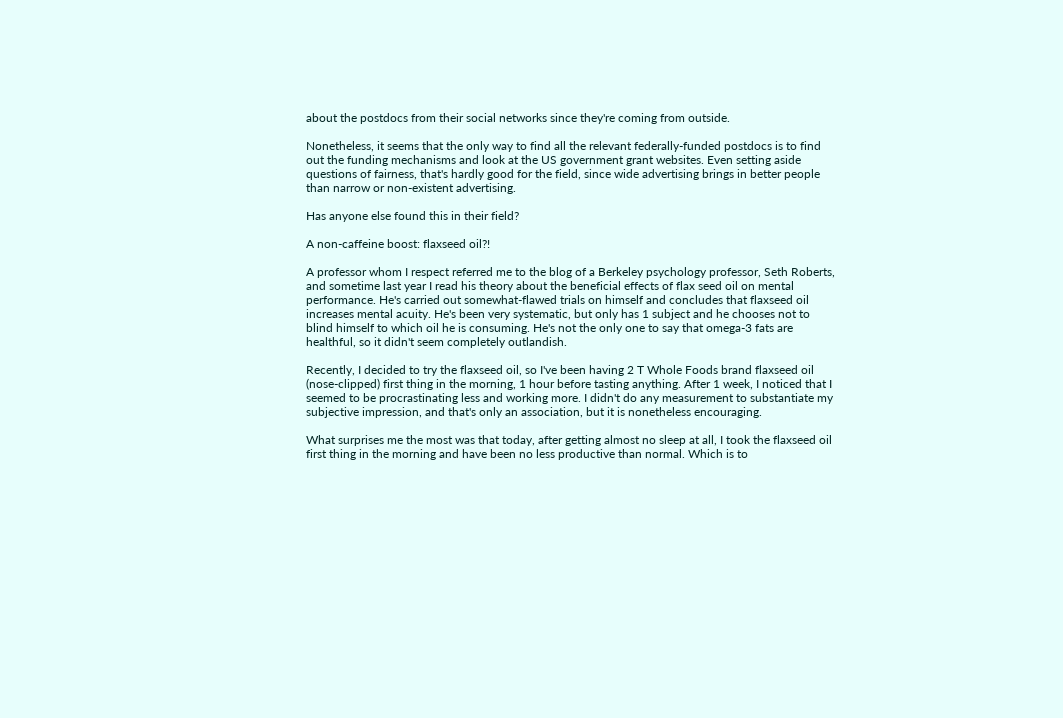about the postdocs from their social networks since they're coming from outside.

Nonetheless, it seems that the only way to find all the relevant federally-funded postdocs is to find out the funding mechanisms and look at the US government grant websites. Even setting aside questions of fairness, that's hardly good for the field, since wide advertising brings in better people than narrow or non-existent advertising.

Has anyone else found this in their field?

A non-caffeine boost: flaxseed oil?!

A professor whom I respect referred me to the blog of a Berkeley psychology professor, Seth Roberts, and sometime last year I read his theory about the beneficial effects of flax seed oil on mental performance. He's carried out somewhat-flawed trials on himself and concludes that flaxseed oil increases mental acuity. He's been very systematic, but only has 1 subject and he chooses not to blind himself to which oil he is consuming. He's not the only one to say that omega-3 fats are healthful, so it didn't seem completely outlandish.

Recently, I decided to try the flaxseed oil, so I've been having 2 T Whole Foods brand flaxseed oil (nose-clipped) first thing in the morning, 1 hour before tasting anything. After 1 week, I noticed that I seemed to be procrastinating less and working more. I didn't do any measurement to substantiate my subjective impression, and that's only an association, but it is nonetheless encouraging.

What surprises me the most was that today, after getting almost no sleep at all, I took the flaxseed oil first thing in the morning and have been no less productive than normal. Which is to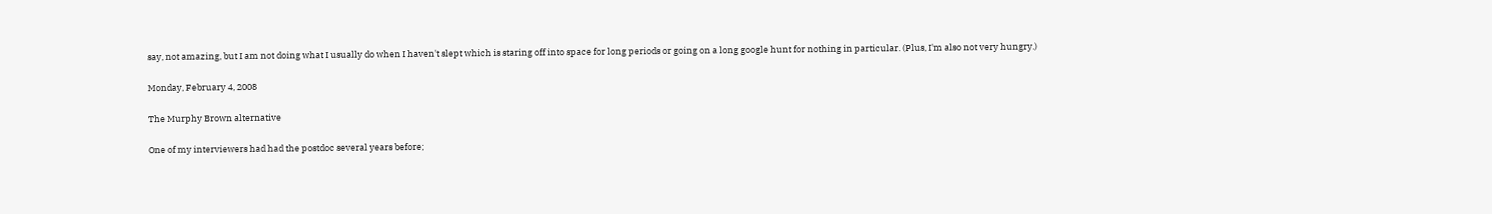say, not amazing, but I am not doing what I usually do when I haven't slept which is staring off into space for long periods or going on a long google hunt for nothing in particular. (Plus, I'm also not very hungry.)

Monday, February 4, 2008

The Murphy Brown alternative

One of my interviewers had had the postdoc several years before;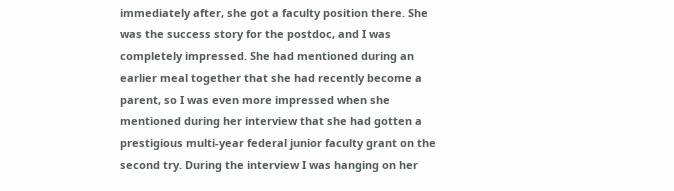immediately after, she got a faculty position there. She was the success story for the postdoc, and I was completely impressed. She had mentioned during an earlier meal together that she had recently become a parent, so I was even more impressed when she mentioned during her interview that she had gotten a prestigious multi-year federal junior faculty grant on the second try. During the interview I was hanging on her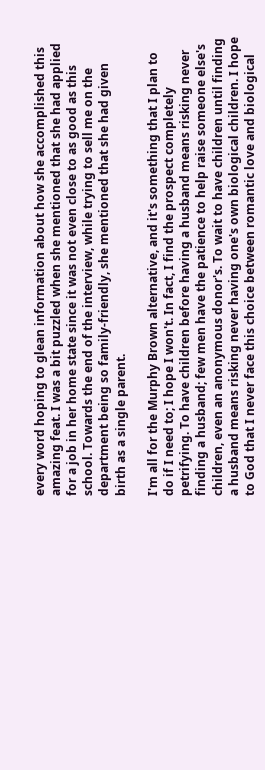every word hoping to glean information about how she accomplished this amazing feat. I was a bit puzzled when she mentioned that she had applied for a job in her home state since it was not even close to as good as this school. Towards the end of the interview, while trying to sell me on the department being so family-friendly, she mentioned that she had given birth as a single parent.

I'm all for the Murphy Brown alternative, and it's something that I plan to do if I need to; I hope I won't. In fact, I find the prospect completely petrifying. To have children before having a husband means risking never finding a husband; few men have the patience to help raise someone else's children, even an anonymous donor's. To wait to have children until finding a husband means risking never having one's own biological children. I hope to God that I never face this choice between romantic love and biological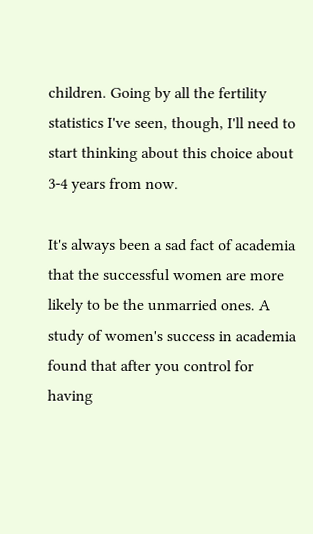children. Going by all the fertility statistics I've seen, though, I'll need to start thinking about this choice about 3-4 years from now.

It's always been a sad fact of academia that the successful women are more likely to be the unmarried ones. A study of women's success in academia found that after you control for having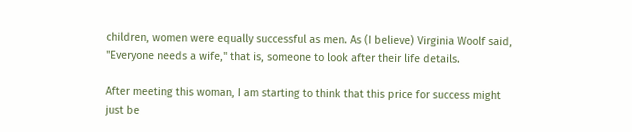children, women were equally successful as men. As (I believe) Virginia Woolf said, "Everyone needs a wife," that is, someone to look after their life details.

After meeting this woman, I am starting to think that this price for success might just be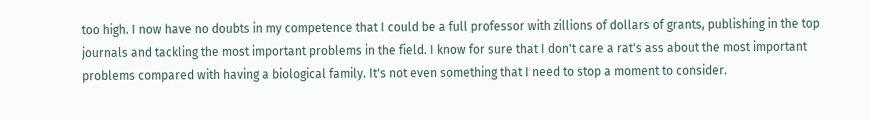too high. I now have no doubts in my competence that I could be a full professor with zillions of dollars of grants, publishing in the top journals and tackling the most important problems in the field. I know for sure that I don't care a rat's ass about the most important problems compared with having a biological family. It's not even something that I need to stop a moment to consider.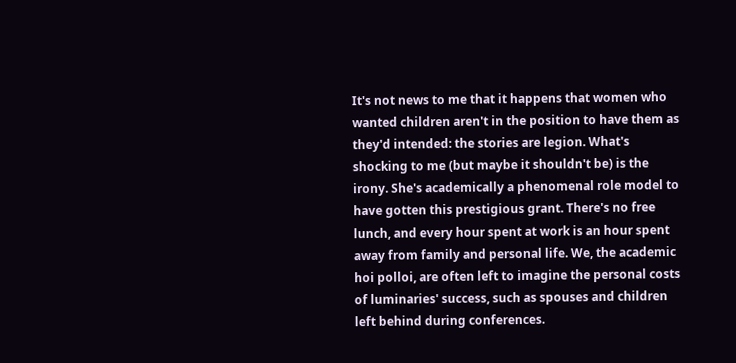It's not news to me that it happens that women who wanted children aren't in the position to have them as they'd intended: the stories are legion. What's shocking to me (but maybe it shouldn't be) is the irony. She's academically a phenomenal role model to have gotten this prestigious grant. There's no free lunch, and every hour spent at work is an hour spent away from family and personal life. We, the academic hoi polloi, are often left to imagine the personal costs of luminaries' success, such as spouses and children left behind during conferences.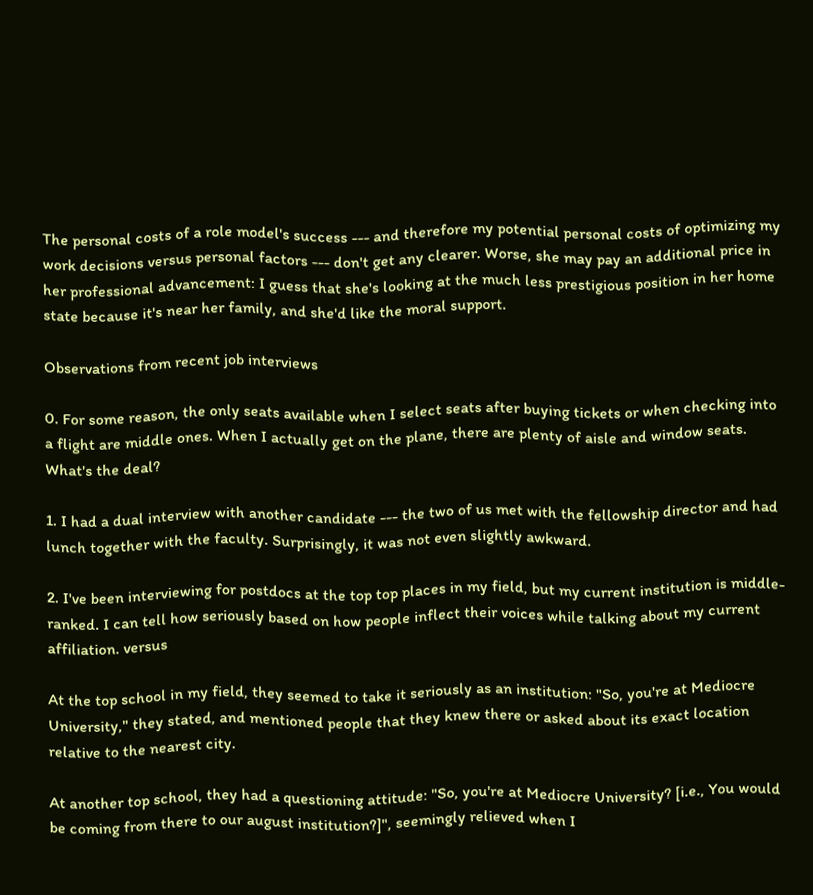The personal costs of a role model's success --- and therefore my potential personal costs of optimizing my work decisions versus personal factors --- don't get any clearer. Worse, she may pay an additional price in her professional advancement: I guess that she's looking at the much less prestigious position in her home state because it's near her family, and she'd like the moral support.

Observations from recent job interviews

0. For some reason, the only seats available when I select seats after buying tickets or when checking into a flight are middle ones. When I actually get on the plane, there are plenty of aisle and window seats. What's the deal?

1. I had a dual interview with another candidate --- the two of us met with the fellowship director and had lunch together with the faculty. Surprisingly, it was not even slightly awkward.

2. I've been interviewing for postdocs at the top top places in my field, but my current institution is middle-ranked. I can tell how seriously based on how people inflect their voices while talking about my current affiliation. versus

At the top school in my field, they seemed to take it seriously as an institution: "So, you're at Mediocre University," they stated, and mentioned people that they knew there or asked about its exact location relative to the nearest city.

At another top school, they had a questioning attitude: "So, you're at Mediocre University? [i.e., You would be coming from there to our august institution?]", seemingly relieved when I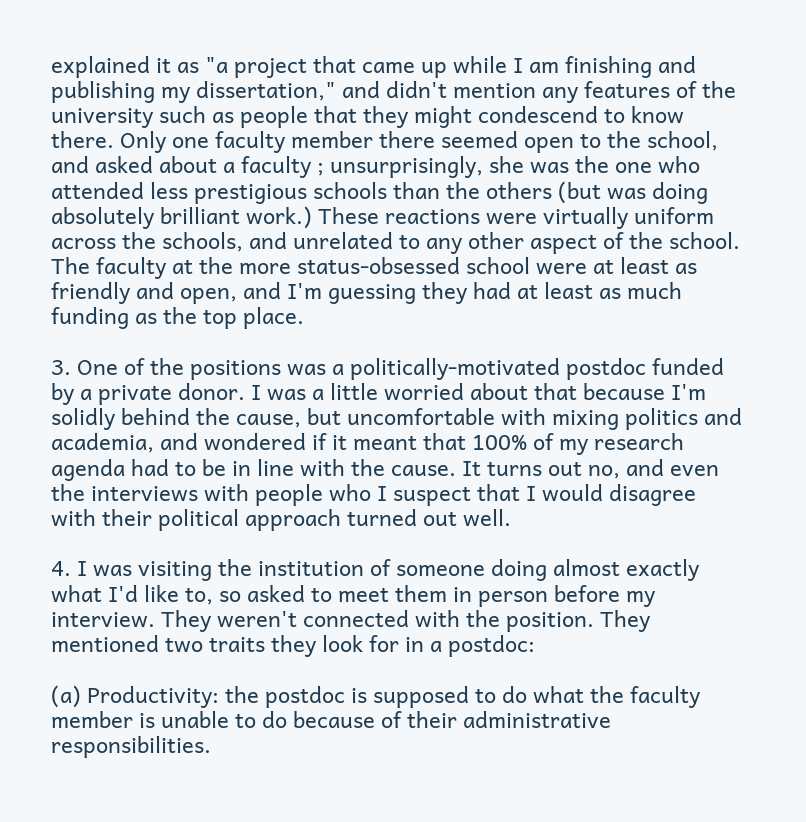explained it as "a project that came up while I am finishing and publishing my dissertation," and didn't mention any features of the university such as people that they might condescend to know there. Only one faculty member there seemed open to the school, and asked about a faculty ; unsurprisingly, she was the one who attended less prestigious schools than the others (but was doing absolutely brilliant work.) These reactions were virtually uniform across the schools, and unrelated to any other aspect of the school. The faculty at the more status-obsessed school were at least as friendly and open, and I'm guessing they had at least as much funding as the top place.

3. One of the positions was a politically-motivated postdoc funded by a private donor. I was a little worried about that because I'm solidly behind the cause, but uncomfortable with mixing politics and academia, and wondered if it meant that 100% of my research agenda had to be in line with the cause. It turns out no, and even the interviews with people who I suspect that I would disagree with their political approach turned out well.

4. I was visiting the institution of someone doing almost exactly what I'd like to, so asked to meet them in person before my interview. They weren't connected with the position. They mentioned two traits they look for in a postdoc:

(a) Productivity: the postdoc is supposed to do what the faculty member is unable to do because of their administrative responsibilities.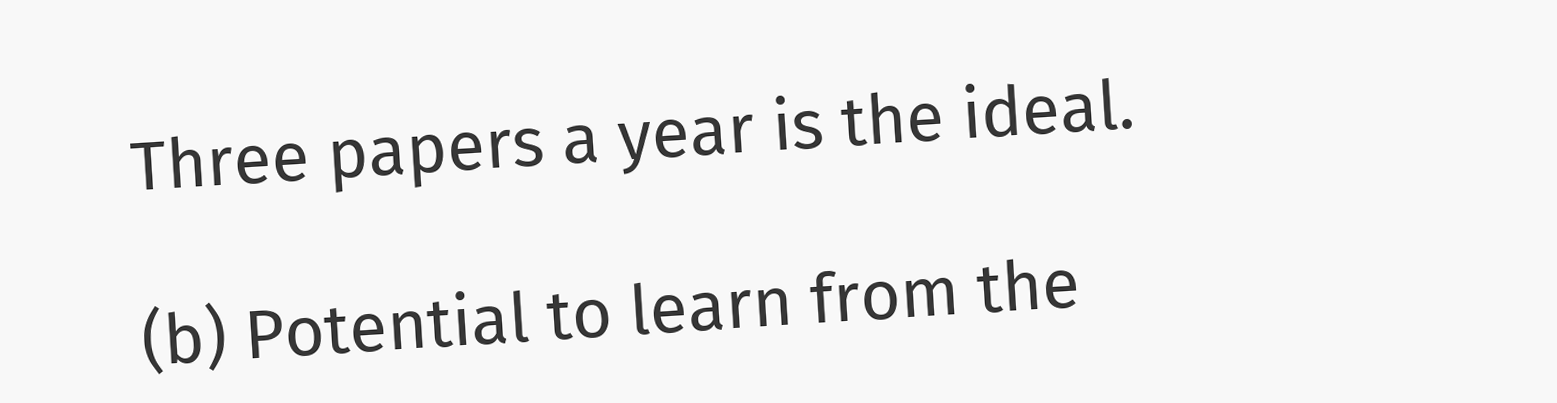Three papers a year is the ideal.

(b) Potential to learn from the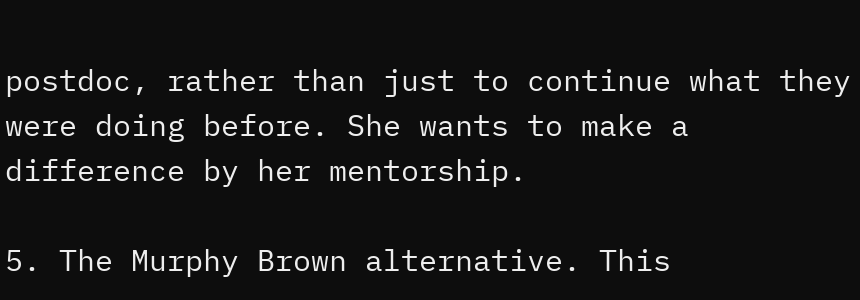postdoc, rather than just to continue what they were doing before. She wants to make a difference by her mentorship.

5. The Murphy Brown alternative. This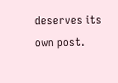deserves its own post.